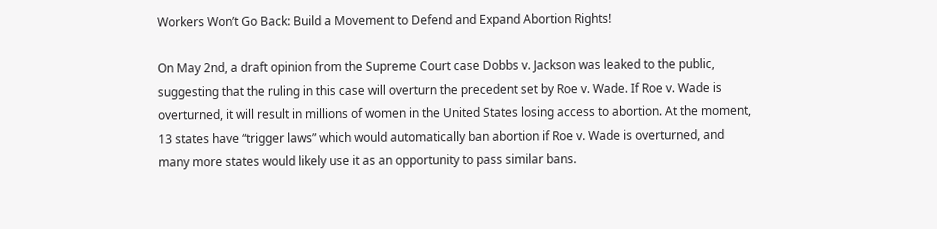Workers Won’t Go Back: Build a Movement to Defend and Expand Abortion Rights!

On May 2nd, a draft opinion from the Supreme Court case Dobbs v. Jackson was leaked to the public, suggesting that the ruling in this case will overturn the precedent set by Roe v. Wade. If Roe v. Wade is overturned, it will result in millions of women in the United States losing access to abortion. At the moment, 13 states have “trigger laws” which would automatically ban abortion if Roe v. Wade is overturned, and many more states would likely use it as an opportunity to pass similar bans.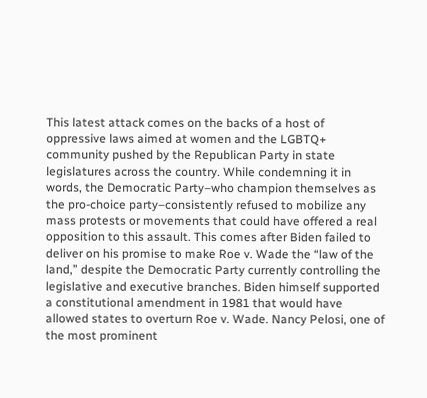This latest attack comes on the backs of a host of oppressive laws aimed at women and the LGBTQ+ community pushed by the Republican Party in state legislatures across the country. While condemning it in words, the Democratic Party–who champion themselves as the pro-choice party–consistently refused to mobilize any mass protests or movements that could have offered a real opposition to this assault. This comes after Biden failed to deliver on his promise to make Roe v. Wade the “law of the land,” despite the Democratic Party currently controlling the legislative and executive branches. Biden himself supported a constitutional amendment in 1981 that would have allowed states to overturn Roe v. Wade. Nancy Pelosi, one of the most prominent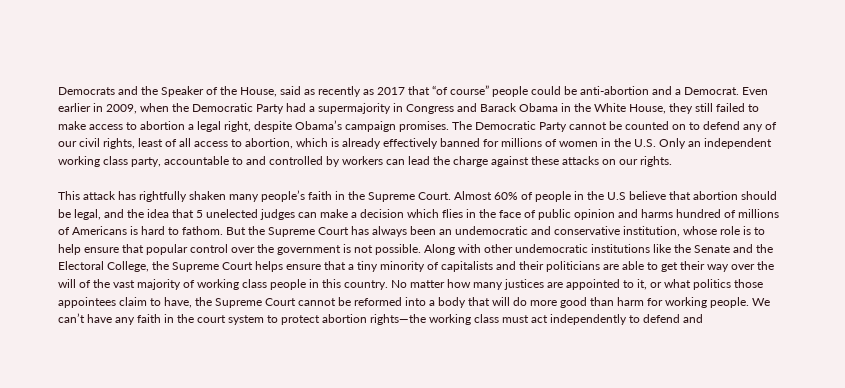Democrats and the Speaker of the House, said as recently as 2017 that “of course” people could be anti-abortion and a Democrat. Even earlier in 2009, when the Democratic Party had a supermajority in Congress and Barack Obama in the White House, they still failed to make access to abortion a legal right, despite Obama’s campaign promises. The Democratic Party cannot be counted on to defend any of our civil rights, least of all access to abortion, which is already effectively banned for millions of women in the U.S. Only an independent working class party, accountable to and controlled by workers can lead the charge against these attacks on our rights.

This attack has rightfully shaken many people’s faith in the Supreme Court. Almost 60% of people in the U.S believe that abortion should be legal, and the idea that 5 unelected judges can make a decision which flies in the face of public opinion and harms hundred of millions of Americans is hard to fathom. But the Supreme Court has always been an undemocratic and conservative institution, whose role is to help ensure that popular control over the government is not possible. Along with other undemocratic institutions like the Senate and the Electoral College, the Supreme Court helps ensure that a tiny minority of capitalists and their politicians are able to get their way over the will of the vast majority of working class people in this country. No matter how many justices are appointed to it, or what politics those appointees claim to have, the Supreme Court cannot be reformed into a body that will do more good than harm for working people. We can’t have any faith in the court system to protect abortion rights—the working class must act independently to defend and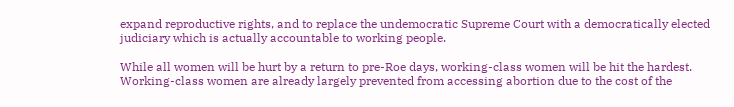expand reproductive rights, and to replace the undemocratic Supreme Court with a democratically elected judiciary which is actually accountable to working people.

While all women will be hurt by a return to pre-Roe days, working-class women will be hit the hardest. Working-class women are already largely prevented from accessing abortion due to the cost of the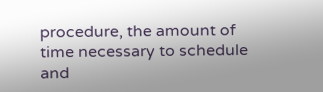procedure, the amount of time necessary to schedule and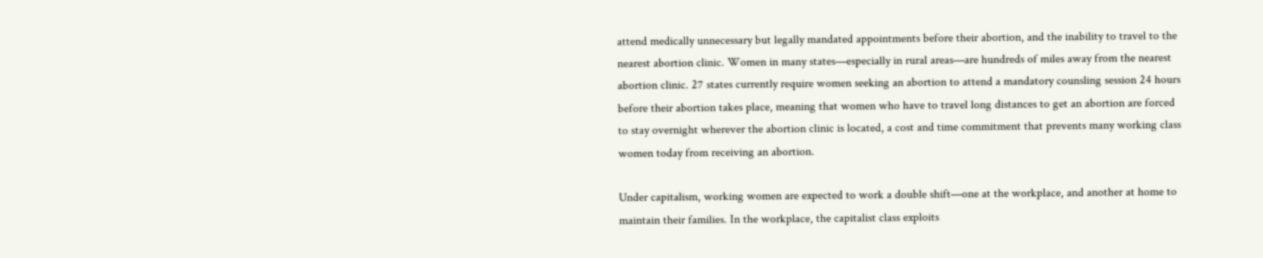attend medically unnecessary but legally mandated appointments before their abortion, and the inability to travel to the nearest abortion clinic. Women in many states—especially in rural areas—are hundreds of miles away from the nearest abortion clinic. 27 states currently require women seeking an abortion to attend a mandatory counsling session 24 hours before their abortion takes place, meaning that women who have to travel long distances to get an abortion are forced to stay overnight wherever the abortion clinic is located, a cost and time commitment that prevents many working class women today from receiving an abortion.

Under capitalism, working women are expected to work a double shift—one at the workplace, and another at home to maintain their families. In the workplace, the capitalist class exploits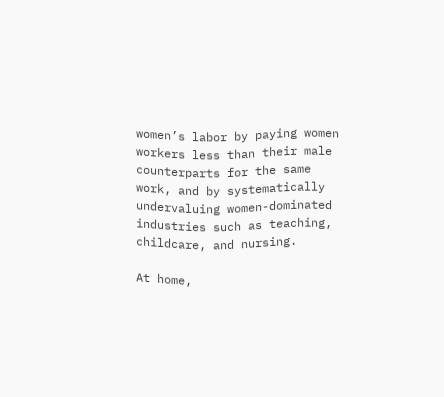women’s labor by paying women workers less than their male counterparts for the same work, and by systematically undervaluing women-dominated industries such as teaching, childcare, and nursing.

At home,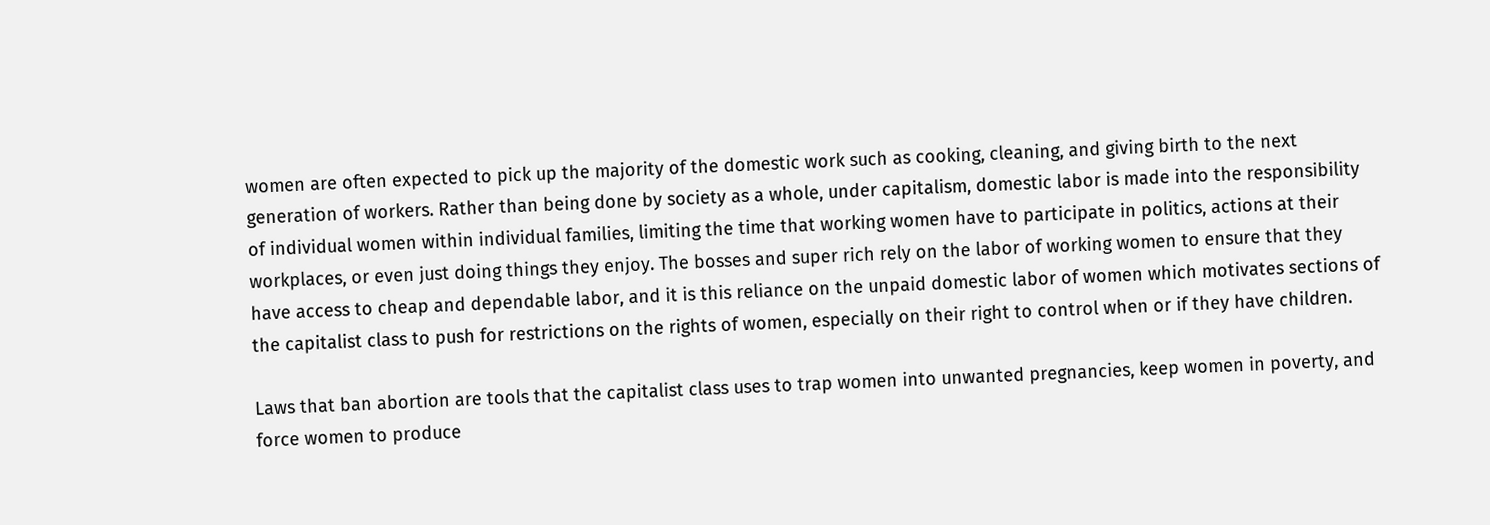women are often expected to pick up the majority of the domestic work such as cooking, cleaning, and giving birth to the next generation of workers. Rather than being done by society as a whole, under capitalism, domestic labor is made into the responsibility of individual women within individual families, limiting the time that working women have to participate in politics, actions at their workplaces, or even just doing things they enjoy. The bosses and super rich rely on the labor of working women to ensure that they have access to cheap and dependable labor, and it is this reliance on the unpaid domestic labor of women which motivates sections of the capitalist class to push for restrictions on the rights of women, especially on their right to control when or if they have children.

Laws that ban abortion are tools that the capitalist class uses to trap women into unwanted pregnancies, keep women in poverty, and force women to produce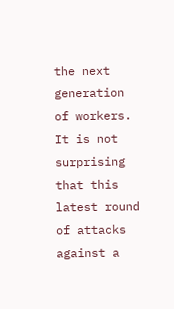the next generation of workers. It is not surprising that this latest round of attacks against a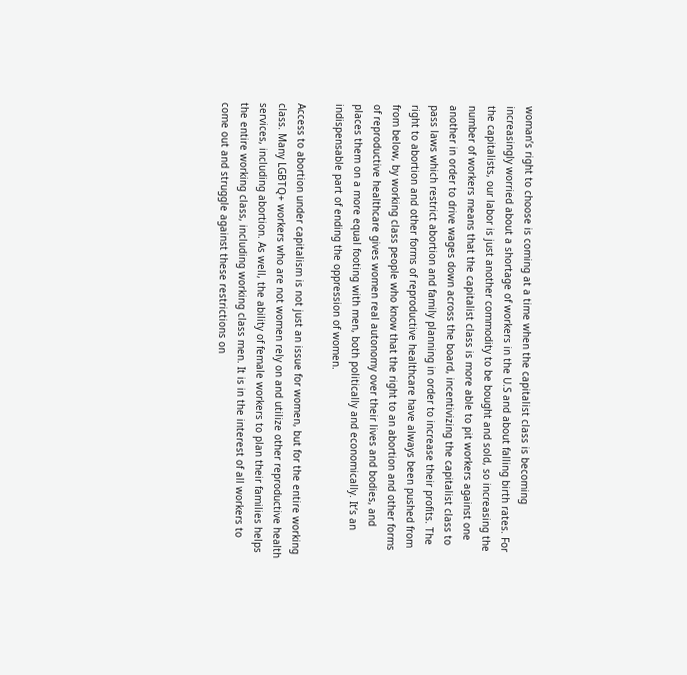woman’s right to choose is coming at a time when the capitalist class is becoming increasingly worried about a shortage of workers in the U.S and about falling birth rates. For the capitalists, our labor is just another commodity to be bought and sold, so increasing the number of workers means that the capitalist class is more able to pit workers against one another in order to drive wages down across the board, incentivizing the capitalist class to pass laws which restrict abortion and family planning in order to increase their profits. The right to abortion and other forms of reproductive healthcare have always been pushed from from below, by working class people who know that the right to an abortion and other forms of reproductive healthcare gives women real autonomy over their lives and bodies, and places them on a more equal footing with men, both politically and economically. It’s an indispensable part of ending the oppression of women.

Access to abortion under capitalism is not just an issue for women, but for the entire working class. Many LGBTQ+ workers who are not women rely on and utilize other reproductive health services, including abortion. As well, the ability of female workers to plan their families helps the entire working class, including working class men. It is in the interest of all workers to come out and struggle against these restrictions on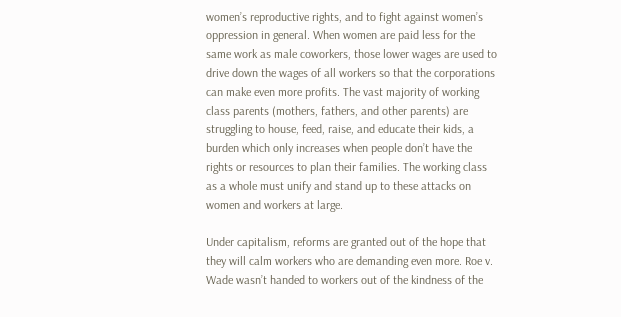women’s reproductive rights, and to fight against women’s oppression in general. When women are paid less for the same work as male coworkers, those lower wages are used to drive down the wages of all workers so that the corporations can make even more profits. The vast majority of working class parents (mothers, fathers, and other parents) are struggling to house, feed, raise, and educate their kids, a burden which only increases when people don’t have the rights or resources to plan their families. The working class as a whole must unify and stand up to these attacks on women and workers at large.

Under capitalism, reforms are granted out of the hope that they will calm workers who are demanding even more. Roe v. Wade wasn’t handed to workers out of the kindness of the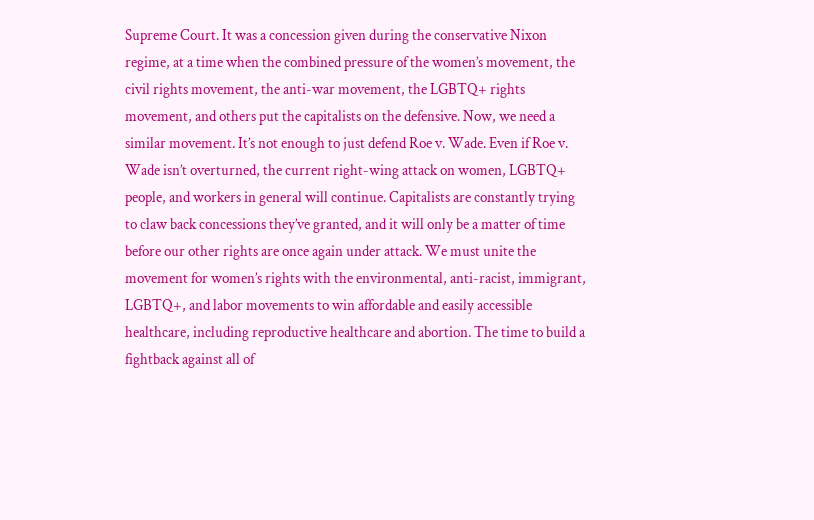Supreme Court. It was a concession given during the conservative Nixon regime, at a time when the combined pressure of the women’s movement, the civil rights movement, the anti-war movement, the LGBTQ+ rights movement, and others put the capitalists on the defensive. Now, we need a similar movement. It’s not enough to just defend Roe v. Wade. Even if Roe v. Wade isn’t overturned, the current right-wing attack on women, LGBTQ+ people, and workers in general will continue. Capitalists are constantly trying to claw back concessions they’ve granted, and it will only be a matter of time before our other rights are once again under attack. We must unite the movement for women’s rights with the environmental, anti-racist, immigrant, LGBTQ+, and labor movements to win affordable and easily accessible healthcare, including reproductive healthcare and abortion. The time to build a fightback against all of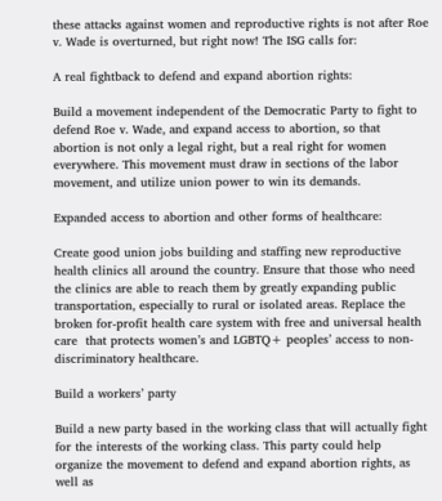these attacks against women and reproductive rights is not after Roe v. Wade is overturned, but right now! The ISG calls for:

A real fightback to defend and expand abortion rights:

Build a movement independent of the Democratic Party to fight to defend Roe v. Wade, and expand access to abortion, so that abortion is not only a legal right, but a real right for women everywhere. This movement must draw in sections of the labor movement, and utilize union power to win its demands.

Expanded access to abortion and other forms of healthcare:

Create good union jobs building and staffing new reproductive health clinics all around the country. Ensure that those who need the clinics are able to reach them by greatly expanding public transportation, especially to rural or isolated areas. Replace the broken for-profit health care system with free and universal health care  that protects women’s and LGBTQ+ peoples’ access to non-discriminatory healthcare.

Build a workers’ party

Build a new party based in the working class that will actually fight for the interests of the working class. This party could help organize the movement to defend and expand abortion rights, as well as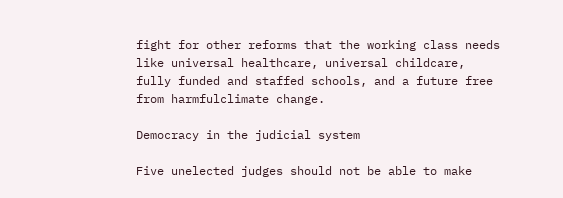fight for other reforms that the working class needs like universal healthcare, universal childcare, fully funded and staffed schools, and a future free from harmfulclimate change.

Democracy in the judicial system

Five unelected judges should not be able to make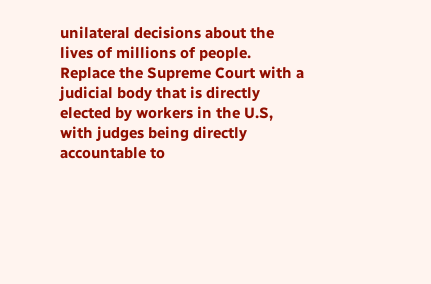unilateral decisions about the lives of millions of people. Replace the Supreme Court with a judicial body that is directly elected by workers in the U.S, with judges being directly accountable to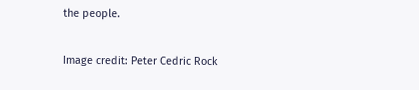the people.

Image credit: Peter Cedric Rock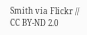Smith via Flickr // CC BY-ND 2.0